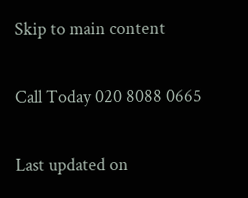Skip to main content

Call Today 020 8088 0665

Last updated on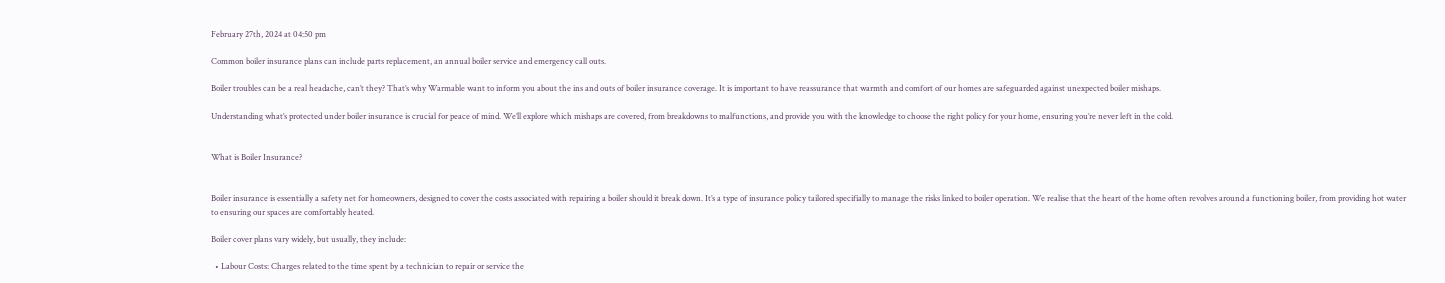February 27th, 2024 at 04:50 pm

Common boiler insurance plans can include parts replacement, an annual boiler service and emergency call outs.

Boiler troubles can be a real headache, can’t they? That’s why Warmable want to inform you about the ins and outs of boiler insurance coverage. It is important to have reassurance that warmth and comfort of our homes are safeguarded against unexpected boiler mishaps.

Understanding what’s protected under boiler insurance is crucial for peace of mind. We’ll explore which mishaps are covered, from breakdowns to malfunctions, and provide you with the knowledge to choose the right policy for your home, ensuring you’re never left in the cold.


What is Boiler Insurance?


Boiler insurance is essentially a safety net for homeowners, designed to cover the costs associated with repairing a boiler should it break down. It’s a type of insurance policy tailored specifially to manage the risks linked to boiler operation. We realise that the heart of the home often revolves around a functioning boiler, from providing hot water to ensuring our spaces are comfortably heated.

Boiler cover plans vary widely, but usually, they include:

  • Labour Costs: Charges related to the time spent by a technician to repair or service the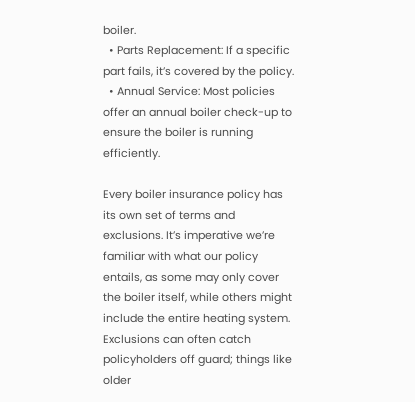boiler.
  • Parts Replacement: If a specific part fails, it’s covered by the policy.
  • Annual Service: Most policies offer an annual boiler check-up to ensure the boiler is running efficiently.

Every boiler insurance policy has its own set of terms and exclusions. It’s imperative we’re familiar with what our policy entails, as some may only cover the boiler itself, while others might include the entire heating system. Exclusions can often catch policyholders off guard; things like older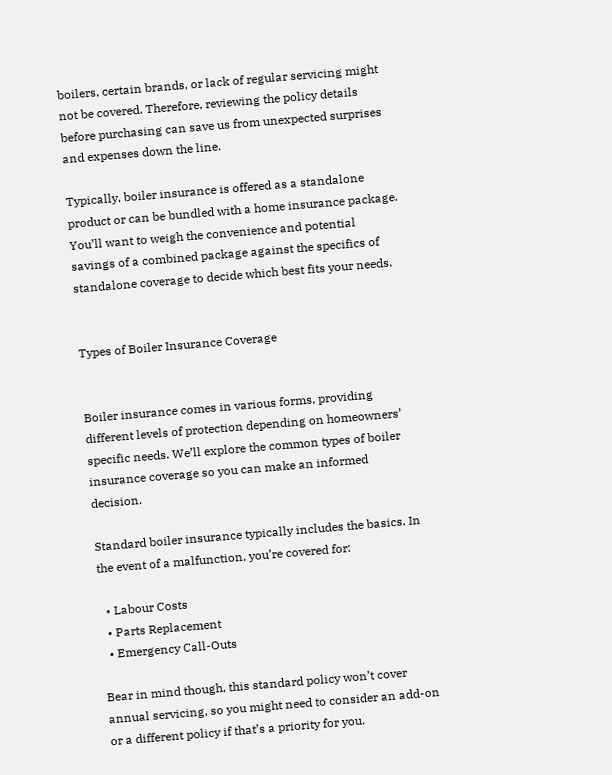boilers, certain brands, or lack of regular servicing might not be covered. Therefore, reviewing the policy details before purchasing can save us from unexpected surprises and expenses down the line.

Typically, boiler insurance is offered as a standalone product or can be bundled with a home insurance package. You’ll want to weigh the convenience and potential savings of a combined package against the specifics of standalone coverage to decide which best fits your needs.


Types of Boiler Insurance Coverage


Boiler insurance comes in various forms, providing different levels of protection depending on homeowners’ specific needs. We’ll explore the common types of boiler insurance coverage so you can make an informed decision.

Standard boiler insurance typically includes the basics. In the event of a malfunction, you’re covered for:

  • Labour Costs
  • Parts Replacement
  • Emergency Call-Outs

Bear in mind though, this standard policy won’t cover annual servicing, so you might need to consider an add-on or a different policy if that’s a priority for you.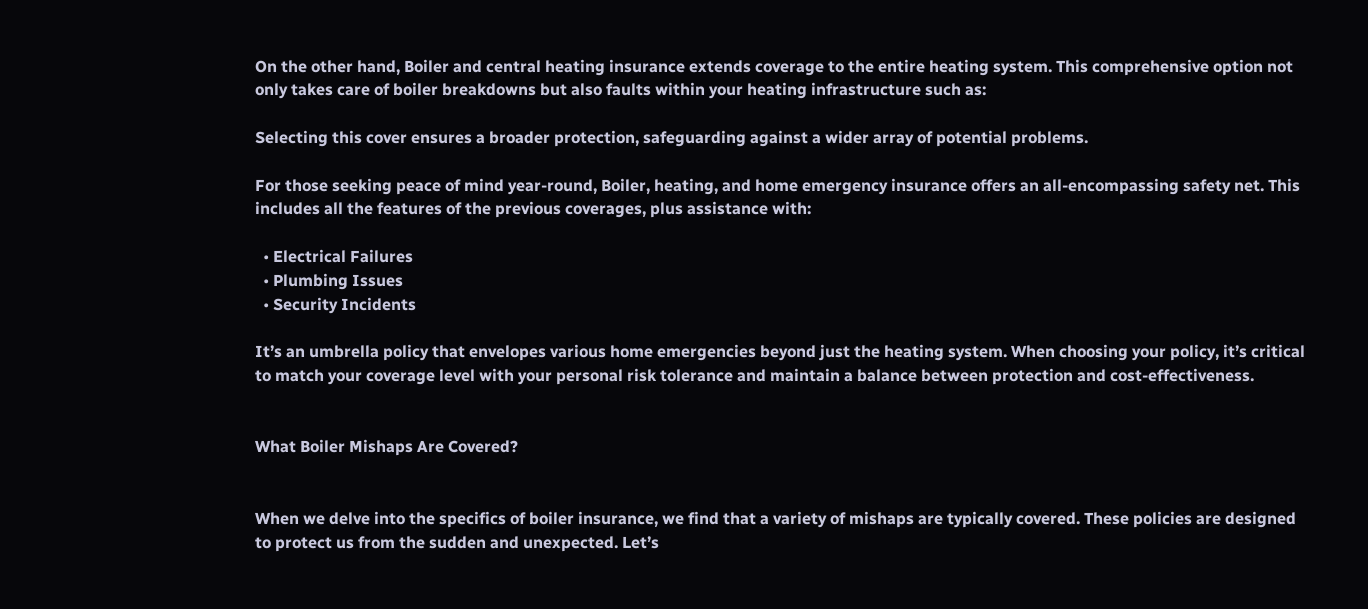On the other hand, Boiler and central heating insurance extends coverage to the entire heating system. This comprehensive option not only takes care of boiler breakdowns but also faults within your heating infrastructure such as:

Selecting this cover ensures a broader protection, safeguarding against a wider array of potential problems.

For those seeking peace of mind year-round, Boiler, heating, and home emergency insurance offers an all-encompassing safety net. This includes all the features of the previous coverages, plus assistance with:

  • Electrical Failures
  • Plumbing Issues
  • Security Incidents

It’s an umbrella policy that envelopes various home emergencies beyond just the heating system. When choosing your policy, it’s critical to match your coverage level with your personal risk tolerance and maintain a balance between protection and cost-effectiveness.


What Boiler Mishaps Are Covered?


When we delve into the specifics of boiler insurance, we find that a variety of mishaps are typically covered. These policies are designed to protect us from the sudden and unexpected. Let’s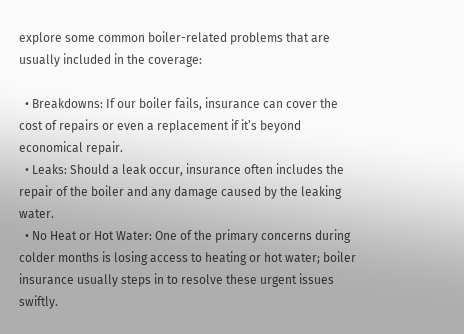explore some common boiler-related problems that are usually included in the coverage:

  • Breakdowns: If our boiler fails, insurance can cover the cost of repairs or even a replacement if it’s beyond economical repair.
  • Leaks: Should a leak occur, insurance often includes the repair of the boiler and any damage caused by the leaking water.
  • No Heat or Hot Water: One of the primary concerns during colder months is losing access to heating or hot water; boiler insurance usually steps in to resolve these urgent issues swiftly.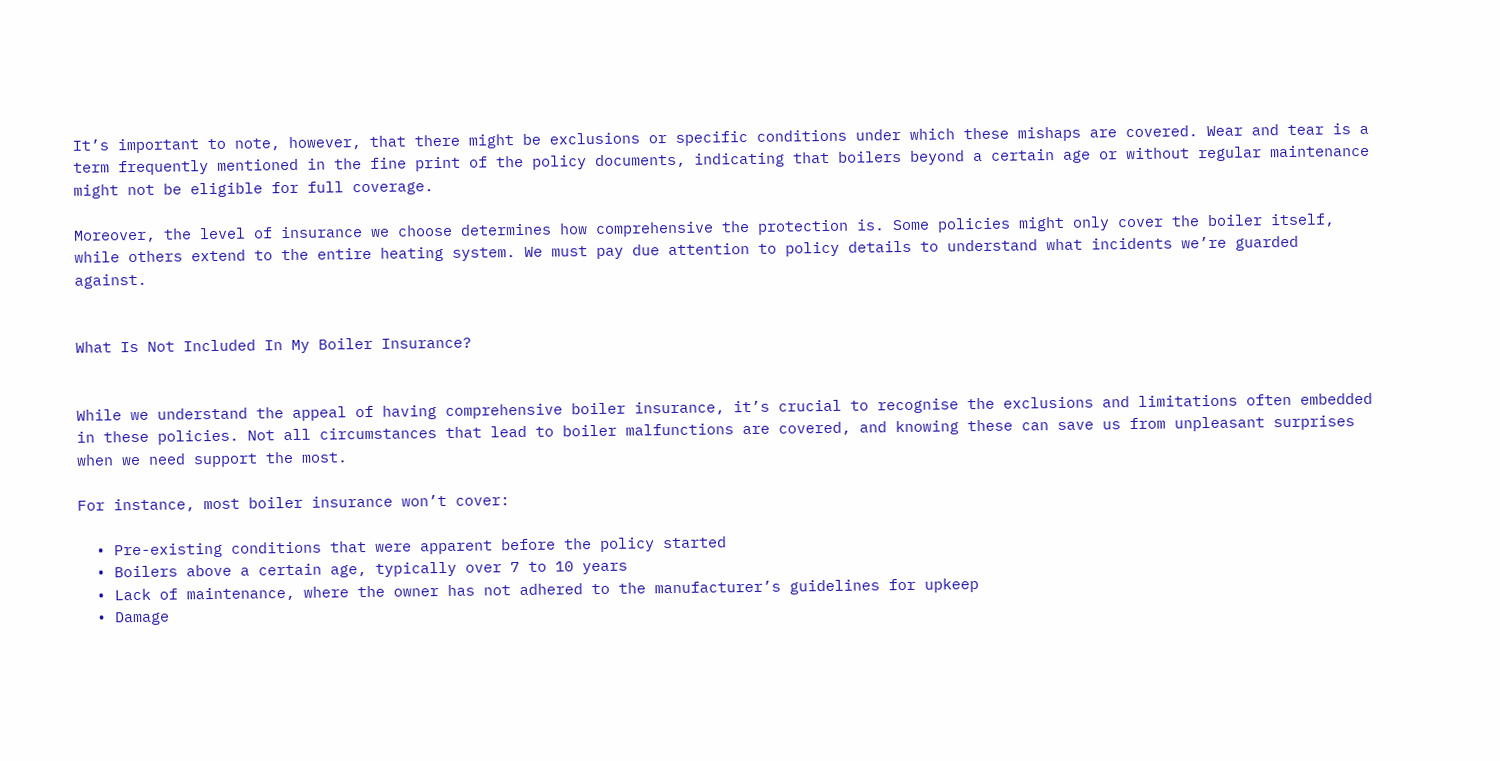It’s important to note, however, that there might be exclusions or specific conditions under which these mishaps are covered. Wear and tear is a term frequently mentioned in the fine print of the policy documents, indicating that boilers beyond a certain age or without regular maintenance might not be eligible for full coverage.

Moreover, the level of insurance we choose determines how comprehensive the protection is. Some policies might only cover the boiler itself, while others extend to the entire heating system. We must pay due attention to policy details to understand what incidents we’re guarded against.


What Is Not Included In My Boiler Insurance?


While we understand the appeal of having comprehensive boiler insurance, it’s crucial to recognise the exclusions and limitations often embedded in these policies. Not all circumstances that lead to boiler malfunctions are covered, and knowing these can save us from unpleasant surprises when we need support the most.

For instance, most boiler insurance won’t cover:

  • Pre-existing conditions that were apparent before the policy started
  • Boilers above a certain age, typically over 7 to 10 years
  • Lack of maintenance, where the owner has not adhered to the manufacturer’s guidelines for upkeep
  • Damage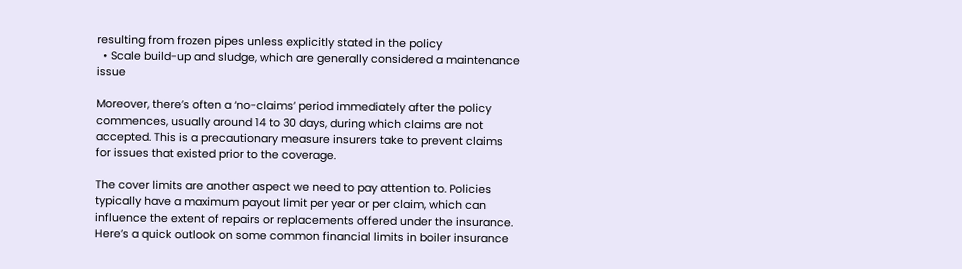resulting from frozen pipes unless explicitly stated in the policy
  • Scale build-up and sludge, which are generally considered a maintenance issue

Moreover, there’s often a ‘no-claims’ period immediately after the policy commences, usually around 14 to 30 days, during which claims are not accepted. This is a precautionary measure insurers take to prevent claims for issues that existed prior to the coverage.

The cover limits are another aspect we need to pay attention to. Policies typically have a maximum payout limit per year or per claim, which can influence the extent of repairs or replacements offered under the insurance. Here’s a quick outlook on some common financial limits in boiler insurance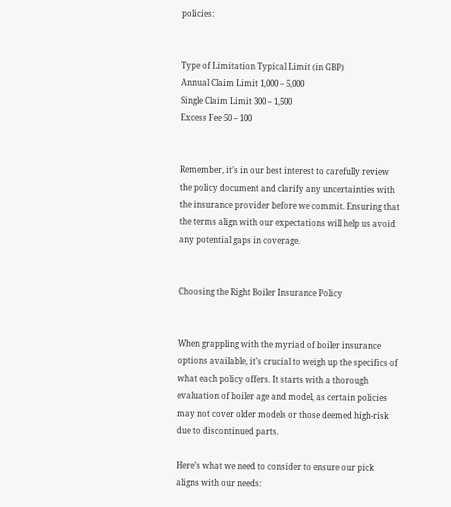policies:


Type of Limitation Typical Limit (in GBP)
Annual Claim Limit 1,000 – 5,000
Single Claim Limit 300 – 1,500
Excess Fee 50 – 100


Remember, it’s in our best interest to carefully review the policy document and clarify any uncertainties with the insurance provider before we commit. Ensuring that the terms align with our expectations will help us avoid any potential gaps in coverage.


Choosing the Right Boiler Insurance Policy


When grappling with the myriad of boiler insurance options available, it’s crucial to weigh up the specifics of what each policy offers. It starts with a thorough evaluation of boiler age and model, as certain policies may not cover older models or those deemed high-risk due to discontinued parts.

Here’s what we need to consider to ensure our pick aligns with our needs: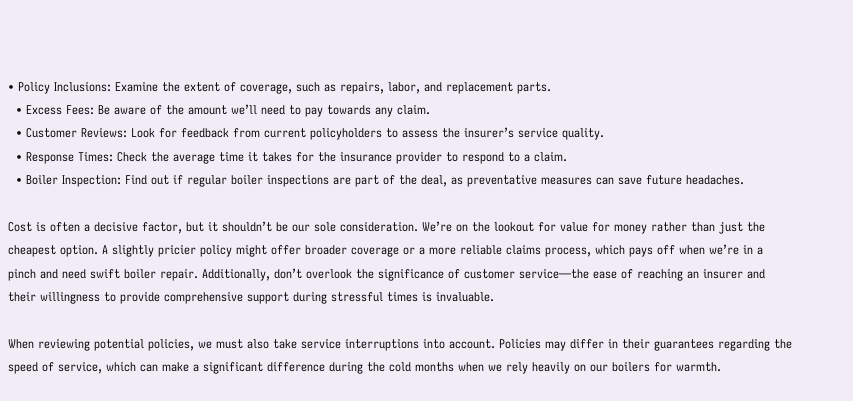• Policy Inclusions: Examine the extent of coverage, such as repairs, labor, and replacement parts.
  • Excess Fees: Be aware of the amount we’ll need to pay towards any claim.
  • Customer Reviews: Look for feedback from current policyholders to assess the insurer’s service quality.
  • Response Times: Check the average time it takes for the insurance provider to respond to a claim.
  • Boiler Inspection: Find out if regular boiler inspections are part of the deal, as preventative measures can save future headaches.

Cost is often a decisive factor, but it shouldn’t be our sole consideration. We’re on the lookout for value for money rather than just the cheapest option. A slightly pricier policy might offer broader coverage or a more reliable claims process, which pays off when we’re in a pinch and need swift boiler repair. Additionally, don’t overlook the significance of customer service—the ease of reaching an insurer and their willingness to provide comprehensive support during stressful times is invaluable.

When reviewing potential policies, we must also take service interruptions into account. Policies may differ in their guarantees regarding the speed of service, which can make a significant difference during the cold months when we rely heavily on our boilers for warmth.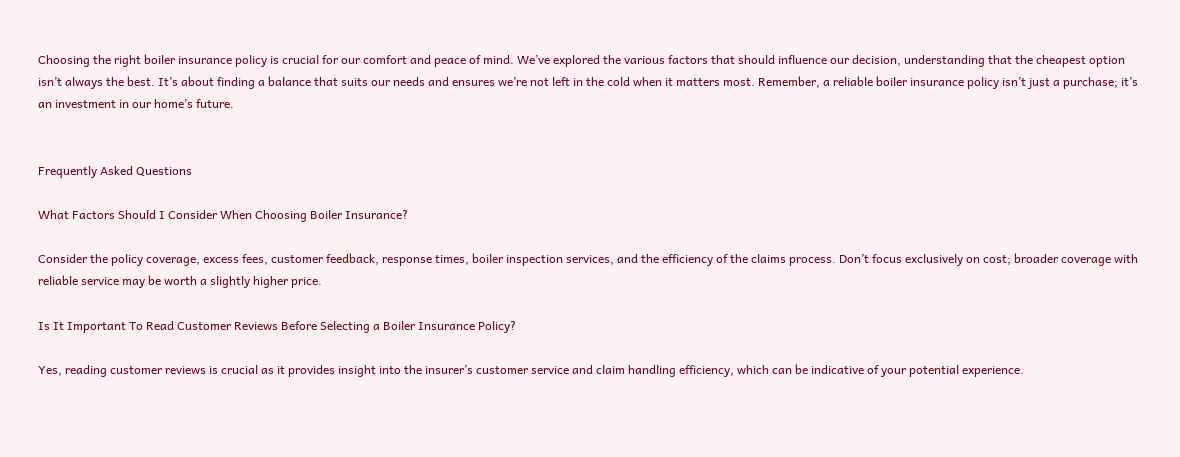Choosing the right boiler insurance policy is crucial for our comfort and peace of mind. We’ve explored the various factors that should influence our decision, understanding that the cheapest option isn’t always the best. It’s about finding a balance that suits our needs and ensures we’re not left in the cold when it matters most. Remember, a reliable boiler insurance policy isn’t just a purchase; it’s an investment in our home’s future.


Frequently Asked Questions

What Factors Should I Consider When Choosing Boiler Insurance?

Consider the policy coverage, excess fees, customer feedback, response times, boiler inspection services, and the efficiency of the claims process. Don’t focus exclusively on cost; broader coverage with reliable service may be worth a slightly higher price.

Is It Important To Read Customer Reviews Before Selecting a Boiler Insurance Policy?

Yes, reading customer reviews is crucial as it provides insight into the insurer’s customer service and claim handling efficiency, which can be indicative of your potential experience.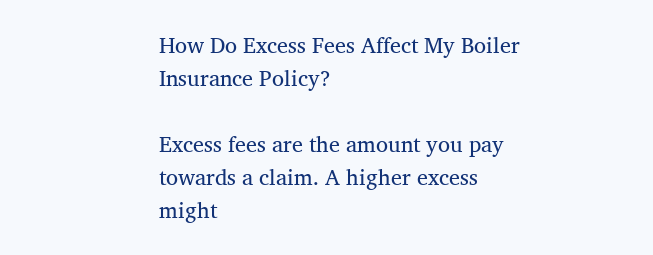How Do Excess Fees Affect My Boiler Insurance Policy?

Excess fees are the amount you pay towards a claim. A higher excess might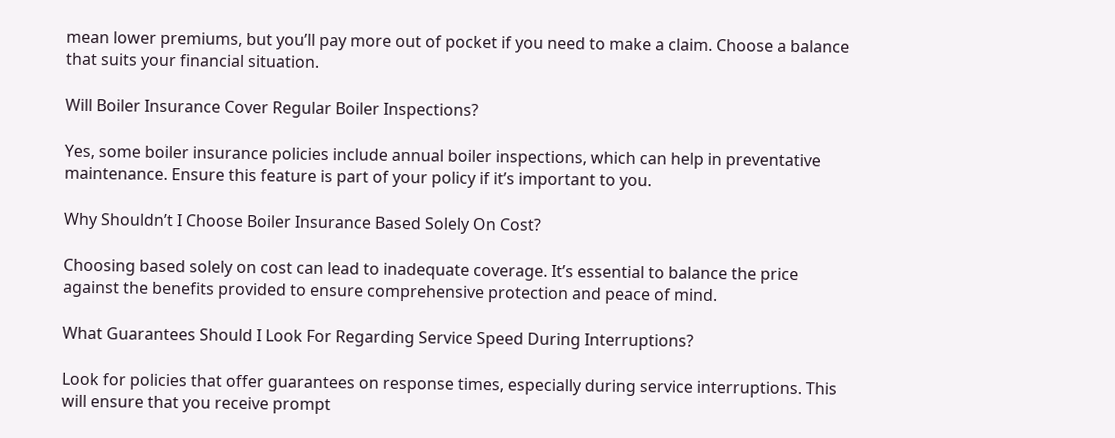mean lower premiums, but you’ll pay more out of pocket if you need to make a claim. Choose a balance that suits your financial situation.

Will Boiler Insurance Cover Regular Boiler Inspections?

Yes, some boiler insurance policies include annual boiler inspections, which can help in preventative maintenance. Ensure this feature is part of your policy if it’s important to you.

Why Shouldn’t I Choose Boiler Insurance Based Solely On Cost?

Choosing based solely on cost can lead to inadequate coverage. It’s essential to balance the price against the benefits provided to ensure comprehensive protection and peace of mind.

What Guarantees Should I Look For Regarding Service Speed During Interruptions?

Look for policies that offer guarantees on response times, especially during service interruptions. This will ensure that you receive prompt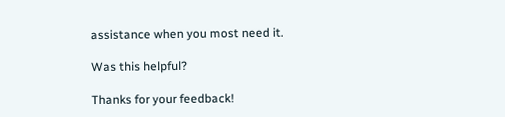assistance when you most need it.

Was this helpful?

Thanks for your feedback!